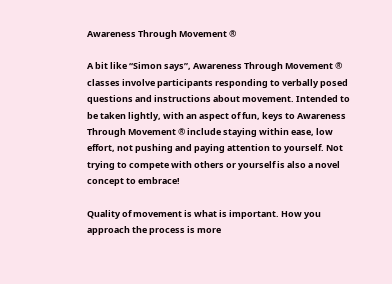Awareness Through Movement ®

A bit like “Simon says”, Awareness Through Movement ® classes involve participants responding to verbally posed questions and instructions about movement. Intended to be taken lightly, with an aspect of fun, keys to Awareness Through Movement ® include staying within ease, low effort, not pushing and paying attention to yourself. Not trying to compete with others or yourself is also a novel concept to embrace!

Quality of movement is what is important. How you approach the process is more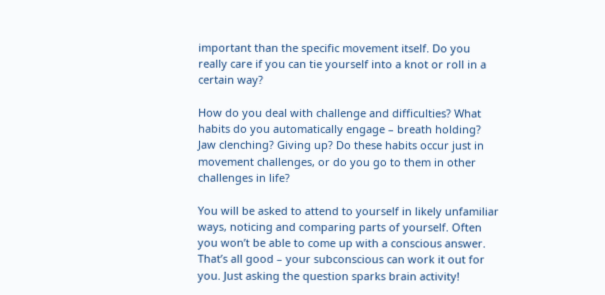important than the specific movement itself. Do you really care if you can tie yourself into a knot or roll in a certain way?

How do you deal with challenge and difficulties? What habits do you automatically engage – breath holding? Jaw clenching? Giving up? Do these habits occur just in movement challenges, or do you go to them in other challenges in life?

You will be asked to attend to yourself in likely unfamiliar ways, noticing and comparing parts of yourself. Often you won’t be able to come up with a conscious answer. That’s all good – your subconscious can work it out for you. Just asking the question sparks brain activity!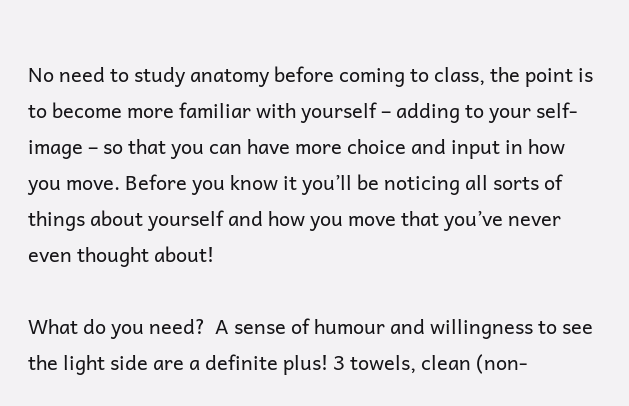No need to study anatomy before coming to class, the point is to become more familiar with yourself – adding to your self-image – so that you can have more choice and input in how you move. Before you know it you’ll be noticing all sorts of things about yourself and how you move that you’ve never even thought about!

What do you need?  A sense of humour and willingness to see the light side are a definite plus! 3 towels, clean (non-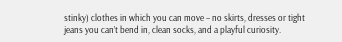stinky) clothes in which you can move – no skirts, dresses or tight jeans you can’t bend in, clean socks, and a playful curiosity.